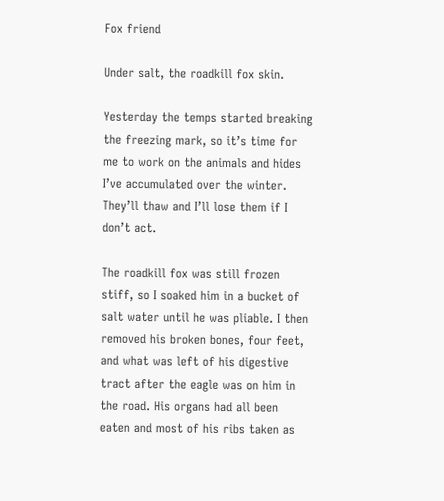Fox friend

Under salt, the roadkill fox skin.

Yesterday the temps started breaking the freezing mark, so it’s time for me to work on the animals and hides I’ve accumulated over the winter. They’ll thaw and I’ll lose them if I don’t act.

The roadkill fox was still frozen stiff, so I soaked him in a bucket of salt water until he was pliable. I then removed his broken bones, four feet, and what was left of his digestive tract after the eagle was on him in the road. His organs had all been eaten and most of his ribs taken as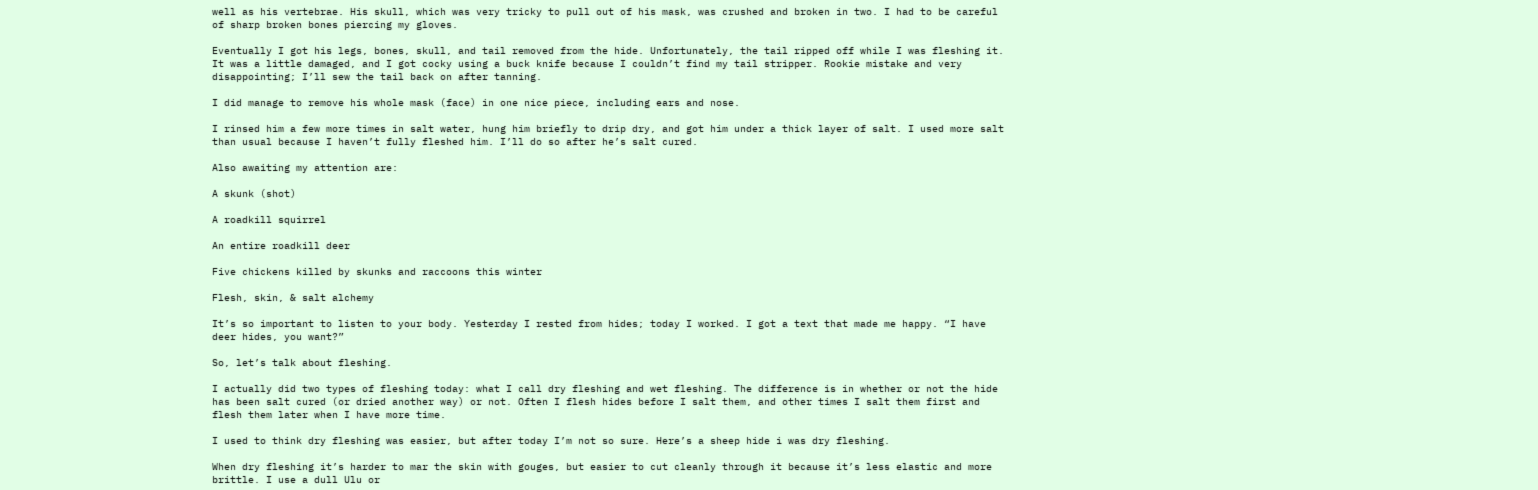well as his vertebrae. His skull, which was very tricky to pull out of his mask, was crushed and broken in two. I had to be careful of sharp broken bones piercing my gloves.

Eventually I got his legs, bones, skull, and tail removed from the hide. Unfortunately, the tail ripped off while I was fleshing it. It was a little damaged, and I got cocky using a buck knife because I couldn’t find my tail stripper. Rookie mistake and very disappointing; I’ll sew the tail back on after tanning.

I did manage to remove his whole mask (face) in one nice piece, including ears and nose.

I rinsed him a few more times in salt water, hung him briefly to drip dry, and got him under a thick layer of salt. I used more salt than usual because I haven’t fully fleshed him. I’ll do so after he’s salt cured.

Also awaiting my attention are:

A skunk (shot)

A roadkill squirrel

An entire roadkill deer

Five chickens killed by skunks and raccoons this winter

Flesh, skin, & salt alchemy

It’s so important to listen to your body. Yesterday I rested from hides; today I worked. I got a text that made me happy. “I have deer hides, you want?”

So, let’s talk about fleshing.

I actually did two types of fleshing today: what I call dry fleshing and wet fleshing. The difference is in whether or not the hide has been salt cured (or dried another way) or not. Often I flesh hides before I salt them, and other times I salt them first and flesh them later when I have more time.

I used to think dry fleshing was easier, but after today I’m not so sure. Here’s a sheep hide i was dry fleshing.

When dry fleshing it’s harder to mar the skin with gouges, but easier to cut cleanly through it because it’s less elastic and more brittle. I use a dull Ulu or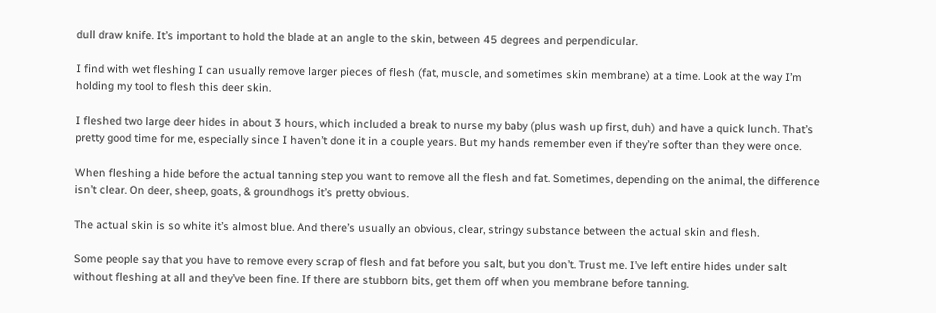dull draw knife. It’s important to hold the blade at an angle to the skin, between 45 degrees and perpendicular.

I find with wet fleshing I can usually remove larger pieces of flesh (fat, muscle, and sometimes skin membrane) at a time. Look at the way I’m holding my tool to flesh this deer skin.

I fleshed two large deer hides in about 3 hours, which included a break to nurse my baby (plus wash up first, duh) and have a quick lunch. That’s pretty good time for me, especially since I haven’t done it in a couple years. But my hands remember even if they’re softer than they were once.

When fleshing a hide before the actual tanning step you want to remove all the flesh and fat. Sometimes, depending on the animal, the difference isn’t clear. On deer, sheep, goats, & groundhogs it’s pretty obvious.

The actual skin is so white it’s almost blue. And there’s usually an obvious, clear, stringy substance between the actual skin and flesh.

Some people say that you have to remove every scrap of flesh and fat before you salt, but you don’t. Trust me. I’ve left entire hides under salt without fleshing at all and they’ve been fine. If there are stubborn bits, get them off when you membrane before tanning.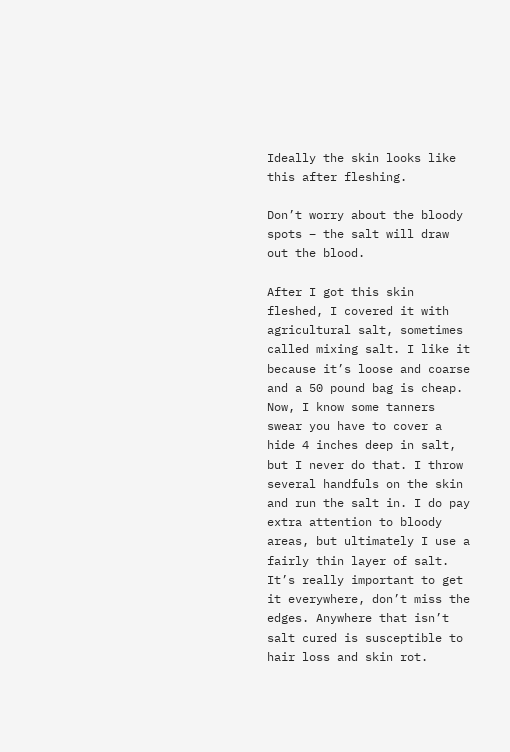Ideally the skin looks like this after fleshing.

Don’t worry about the bloody spots – the salt will draw out the blood.

After I got this skin fleshed, I covered it with agricultural salt, sometimes called mixing salt. I like it because it’s loose and coarse and a 50 pound bag is cheap. Now, I know some tanners swear you have to cover a hide 4 inches deep in salt, but I never do that. I throw several handfuls on the skin and run the salt in. I do pay extra attention to bloody areas, but ultimately I use a fairly thin layer of salt. It’s really important to get it everywhere, don’t miss the edges. Anywhere that isn’t salt cured is susceptible to hair loss and skin rot.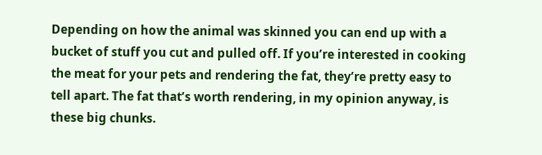Depending on how the animal was skinned you can end up with a bucket of stuff you cut and pulled off. If you’re interested in cooking the meat for your pets and rendering the fat, they’re pretty easy to tell apart. The fat that’s worth rendering, in my opinion anyway, is these big chunks.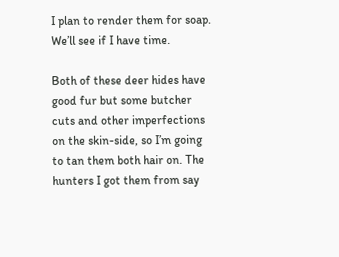I plan to render them for soap. We’ll see if I have time.

Both of these deer hides have good fur but some butcher cuts and other imperfections on the skin-side, so I’m going to tan them both hair on. The hunters I got them from say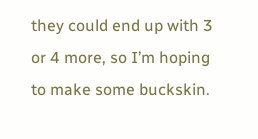they could end up with 3 or 4 more, so I’m hoping to make some buckskin.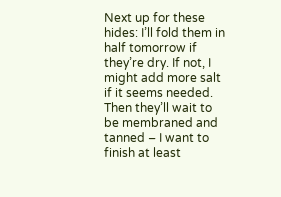Next up for these hides: I’ll fold them in half tomorrow if they’re dry. If not, I might add more salt if it seems needed. Then they’ll wait to be membraned and tanned – I want to finish at least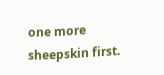one more sheepskin first.